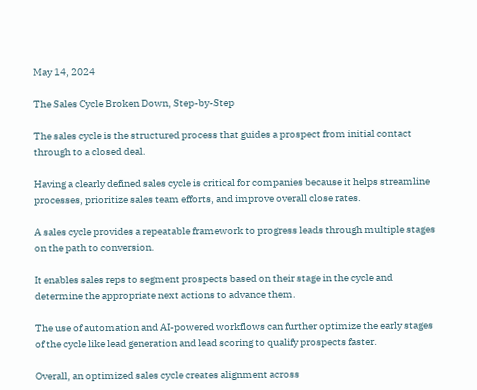May 14, 2024

The Sales Cycle Broken Down, Step-by-Step

The sales cycle is the structured process that guides a prospect from initial contact through to a closed deal.

Having a clearly defined sales cycle is critical for companies because it helps streamline processes, prioritize sales team efforts, and improve overall close rates.

A sales cycle provides a repeatable framework to progress leads through multiple stages on the path to conversion.

It enables sales reps to segment prospects based on their stage in the cycle and determine the appropriate next actions to advance them.

The use of automation and AI-powered workflows can further optimize the early stages of the cycle like lead generation and lead scoring to qualify prospects faster.

Overall, an optimized sales cycle creates alignment across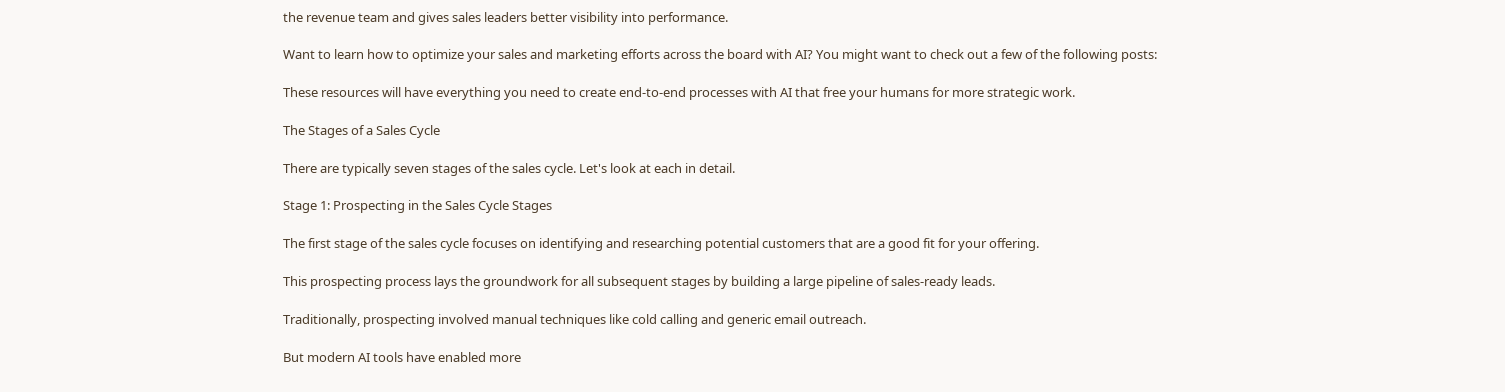the revenue team and gives sales leaders better visibility into performance.

Want to learn how to optimize your sales and marketing efforts across the board with AI? You might want to check out a few of the following posts:

These resources will have everything you need to create end-to-end processes with AI that free your humans for more strategic work.

The Stages of a Sales Cycle

There are typically seven stages of the sales cycle. Let's look at each in detail.

Stage 1: Prospecting in the Sales Cycle Stages

The first stage of the sales cycle focuses on identifying and researching potential customers that are a good fit for your offering.

This prospecting process lays the groundwork for all subsequent stages by building a large pipeline of sales-ready leads.

Traditionally, prospecting involved manual techniques like cold calling and generic email outreach.

But modern AI tools have enabled more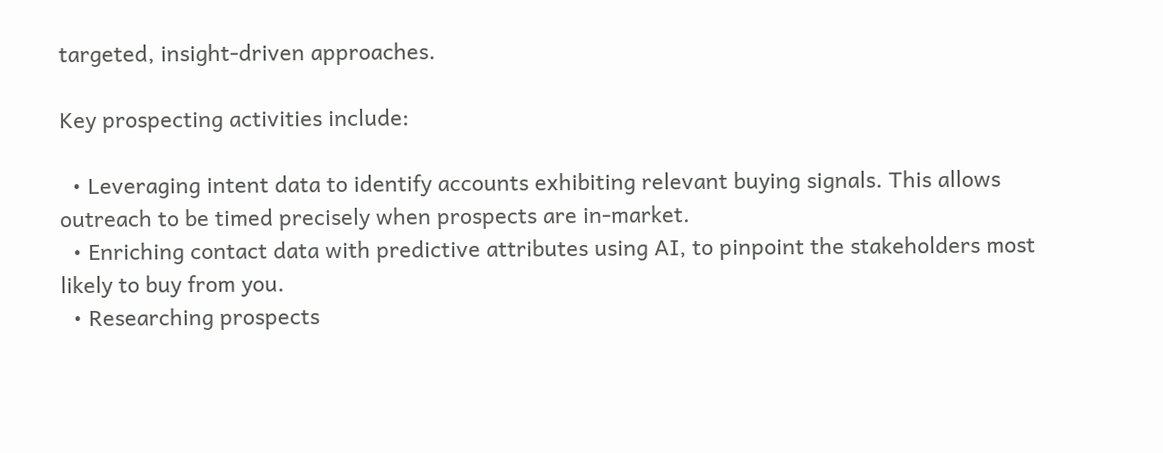targeted, insight-driven approaches.

Key prospecting activities include:

  • Leveraging intent data to identify accounts exhibiting relevant buying signals. This allows outreach to be timed precisely when prospects are in-market.
  • Enriching contact data with predictive attributes using AI, to pinpoint the stakeholders most likely to buy from you.
  • Researching prospects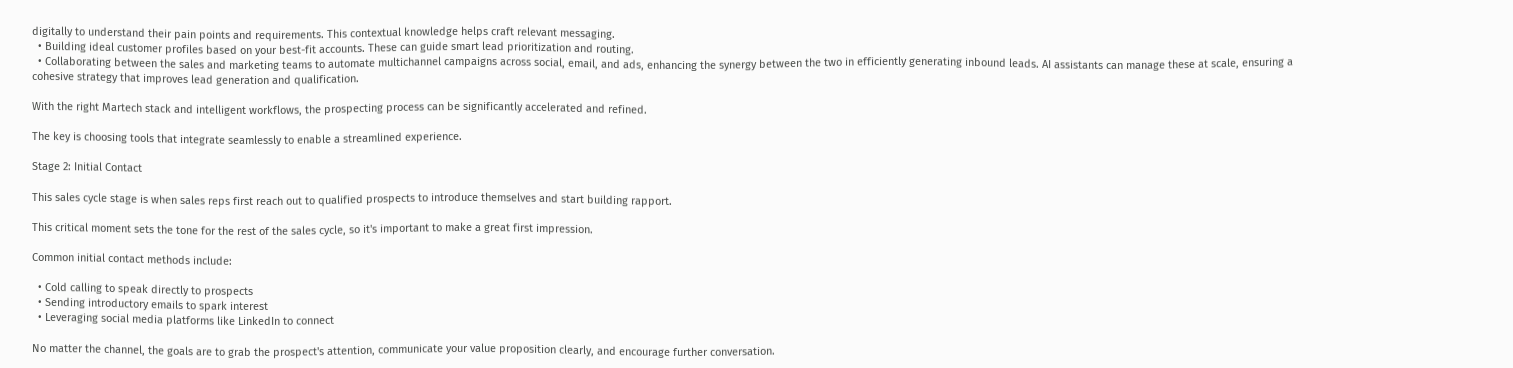digitally to understand their pain points and requirements. This contextual knowledge helps craft relevant messaging.
  • Building ideal customer profiles based on your best-fit accounts. These can guide smart lead prioritization and routing.
  • Collaborating between the sales and marketing teams to automate multichannel campaigns across social, email, and ads, enhancing the synergy between the two in efficiently generating inbound leads. AI assistants can manage these at scale, ensuring a cohesive strategy that improves lead generation and qualification.

With the right Martech stack and intelligent workflows, the prospecting process can be significantly accelerated and refined.

The key is choosing tools that integrate seamlessly to enable a streamlined experience.

Stage 2: Initial Contact

This sales cycle stage is when sales reps first reach out to qualified prospects to introduce themselves and start building rapport.

This critical moment sets the tone for the rest of the sales cycle, so it's important to make a great first impression.

Common initial contact methods include:

  • Cold calling to speak directly to prospects
  • Sending introductory emails to spark interest
  • Leveraging social media platforms like LinkedIn to connect

No matter the channel, the goals are to grab the prospect's attention, communicate your value proposition clearly, and encourage further conversation.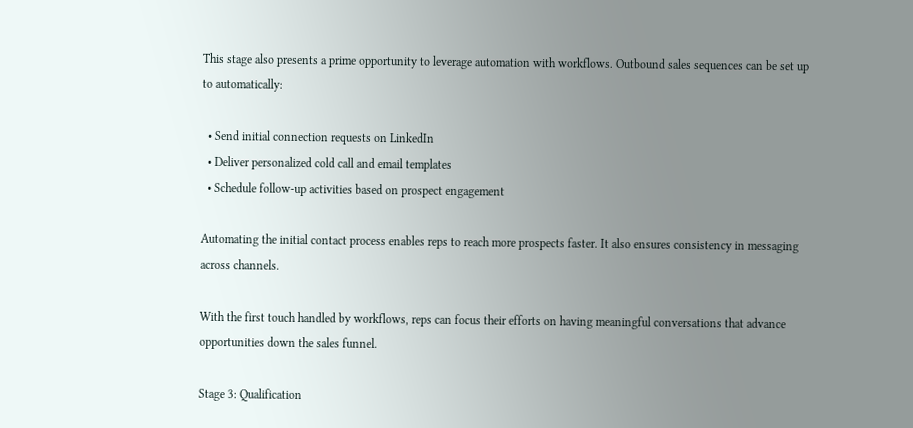This stage also presents a prime opportunity to leverage automation with workflows. Outbound sales sequences can be set up to automatically:

  • Send initial connection requests on LinkedIn
  • Deliver personalized cold call and email templates
  • Schedule follow-up activities based on prospect engagement

Automating the initial contact process enables reps to reach more prospects faster. It also ensures consistency in messaging across channels.

With the first touch handled by workflows, reps can focus their efforts on having meaningful conversations that advance opportunities down the sales funnel.

Stage 3: Qualification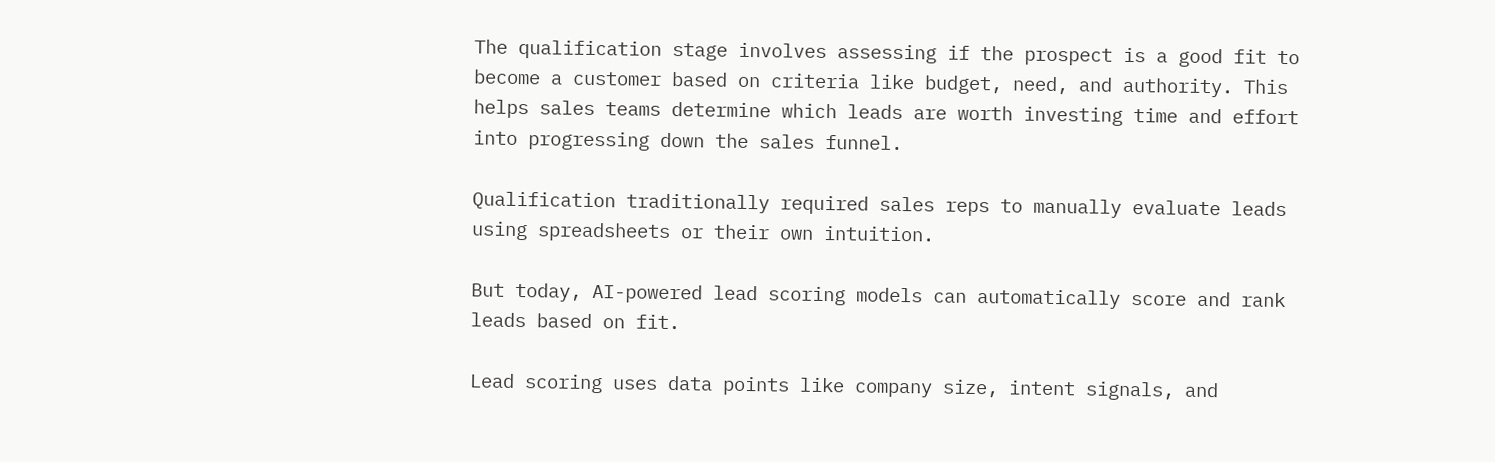The qualification stage involves assessing if the prospect is a good fit to become a customer based on criteria like budget, need, and authority. This helps sales teams determine which leads are worth investing time and effort into progressing down the sales funnel.

Qualification traditionally required sales reps to manually evaluate leads using spreadsheets or their own intuition.

But today, AI-powered lead scoring models can automatically score and rank leads based on fit.

Lead scoring uses data points like company size, intent signals, and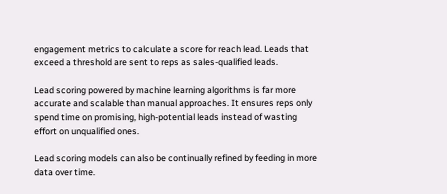engagement metrics to calculate a score for reach lead. Leads that exceed a threshold are sent to reps as sales-qualified leads.

Lead scoring powered by machine learning algorithms is far more accurate and scalable than manual approaches. It ensures reps only spend time on promising, high-potential leads instead of wasting effort on unqualified ones.

Lead scoring models can also be continually refined by feeding in more data over time.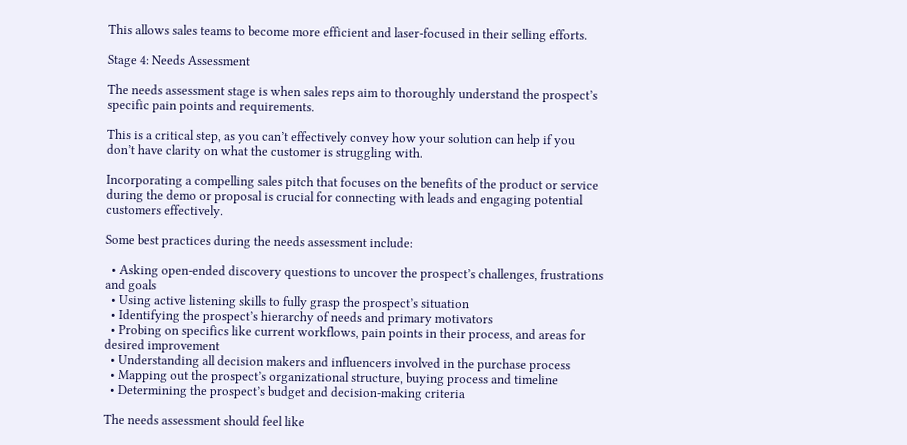This allows sales teams to become more efficient and laser-focused in their selling efforts.

Stage 4: Needs Assessment

The needs assessment stage is when sales reps aim to thoroughly understand the prospect’s specific pain points and requirements.

This is a critical step, as you can’t effectively convey how your solution can help if you don’t have clarity on what the customer is struggling with.

Incorporating a compelling sales pitch that focuses on the benefits of the product or service during the demo or proposal is crucial for connecting with leads and engaging potential customers effectively.

Some best practices during the needs assessment include:

  • Asking open-ended discovery questions to uncover the prospect’s challenges, frustrations and goals
  • Using active listening skills to fully grasp the prospect’s situation
  • Identifying the prospect’s hierarchy of needs and primary motivators
  • Probing on specifics like current workflows, pain points in their process, and areas for desired improvement
  • Understanding all decision makers and influencers involved in the purchase process
  • Mapping out the prospect’s organizational structure, buying process and timeline
  • Determining the prospect’s budget and decision-making criteria

The needs assessment should feel like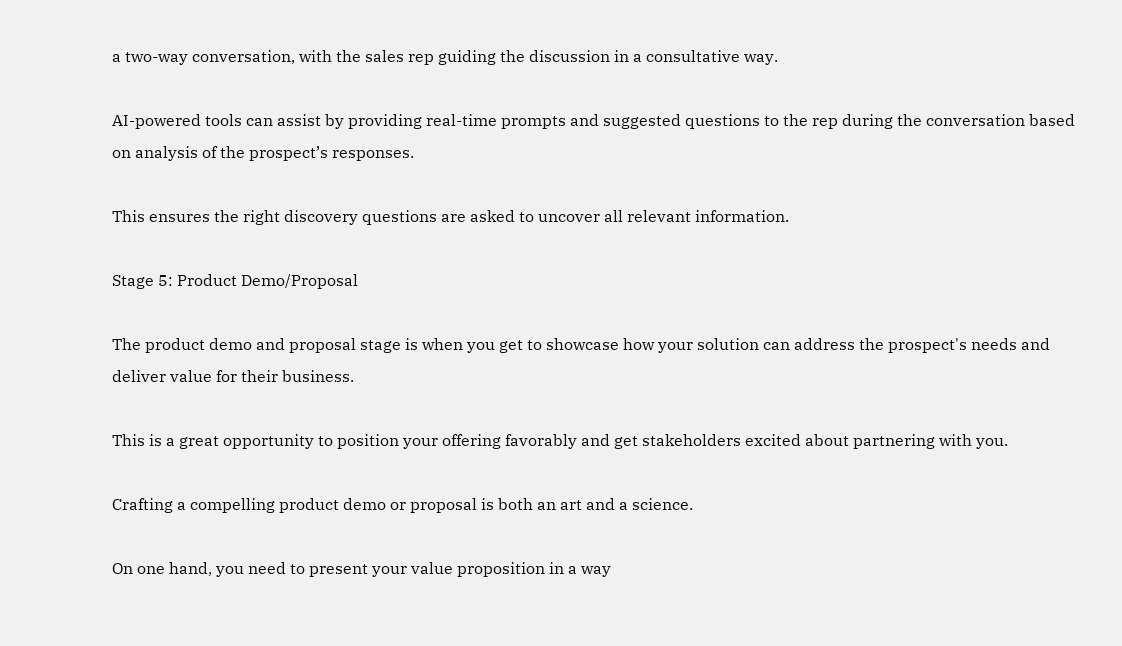a two-way conversation, with the sales rep guiding the discussion in a consultative way.

AI-powered tools can assist by providing real-time prompts and suggested questions to the rep during the conversation based on analysis of the prospect’s responses.

This ensures the right discovery questions are asked to uncover all relevant information.

Stage 5: Product Demo/Proposal

The product demo and proposal stage is when you get to showcase how your solution can address the prospect's needs and deliver value for their business.

This is a great opportunity to position your offering favorably and get stakeholders excited about partnering with you.

Crafting a compelling product demo or proposal is both an art and a science.

On one hand, you need to present your value proposition in a way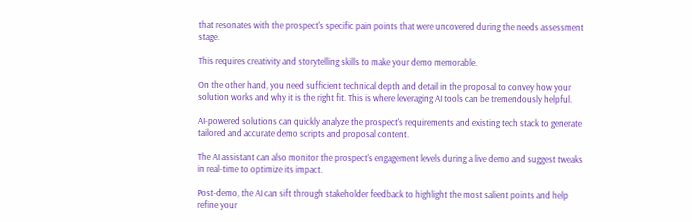that resonates with the prospect's specific pain points that were uncovered during the needs assessment stage.

This requires creativity and storytelling skills to make your demo memorable.

On the other hand, you need sufficient technical depth and detail in the proposal to convey how your solution works and why it is the right fit. This is where leveraging AI tools can be tremendously helpful.

AI-powered solutions can quickly analyze the prospect's requirements and existing tech stack to generate tailored and accurate demo scripts and proposal content.

The AI assistant can also monitor the prospect's engagement levels during a live demo and suggest tweaks in real-time to optimize its impact.

Post-demo, the AI can sift through stakeholder feedback to highlight the most salient points and help refine your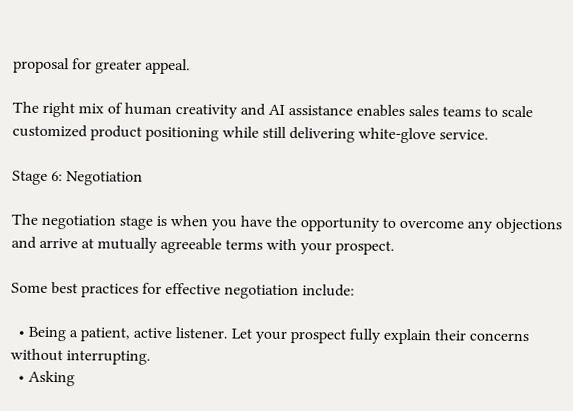proposal for greater appeal.

The right mix of human creativity and AI assistance enables sales teams to scale customized product positioning while still delivering white-glove service.

Stage 6: Negotiation

The negotiation stage is when you have the opportunity to overcome any objections and arrive at mutually agreeable terms with your prospect.

Some best practices for effective negotiation include:

  • Being a patient, active listener. Let your prospect fully explain their concerns without interrupting.
  • Asking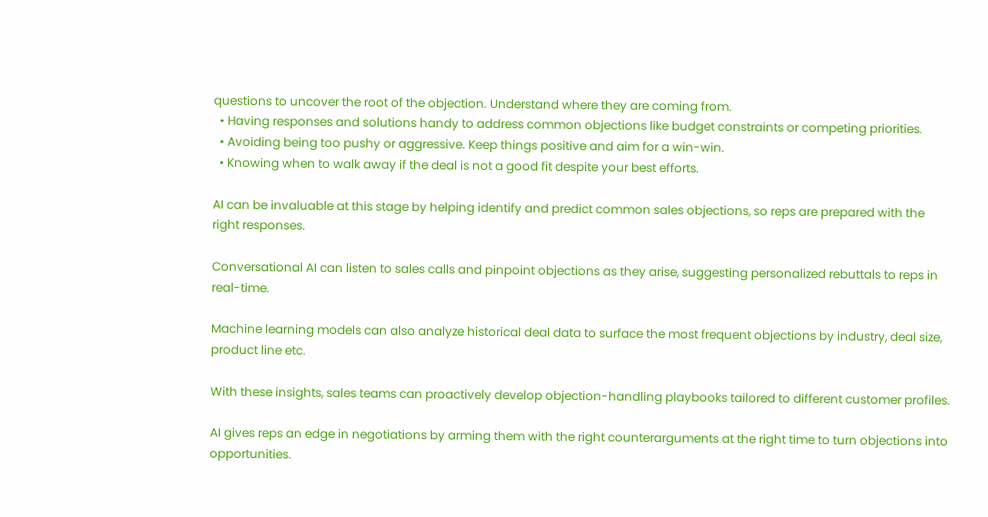questions to uncover the root of the objection. Understand where they are coming from.
  • Having responses and solutions handy to address common objections like budget constraints or competing priorities.
  • Avoiding being too pushy or aggressive. Keep things positive and aim for a win-win.
  • Knowing when to walk away if the deal is not a good fit despite your best efforts.

AI can be invaluable at this stage by helping identify and predict common sales objections, so reps are prepared with the right responses.

Conversational AI can listen to sales calls and pinpoint objections as they arise, suggesting personalized rebuttals to reps in real-time.

Machine learning models can also analyze historical deal data to surface the most frequent objections by industry, deal size, product line etc.

With these insights, sales teams can proactively develop objection-handling playbooks tailored to different customer profiles.

AI gives reps an edge in negotiations by arming them with the right counterarguments at the right time to turn objections into opportunities.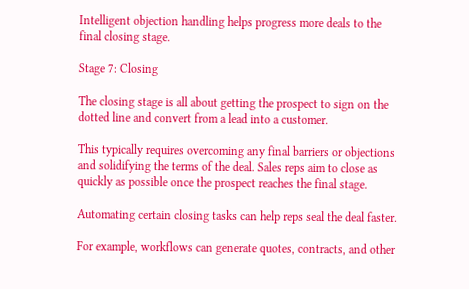Intelligent objection handling helps progress more deals to the final closing stage.

Stage 7: Closing

The closing stage is all about getting the prospect to sign on the dotted line and convert from a lead into a customer.

This typically requires overcoming any final barriers or objections and solidifying the terms of the deal. Sales reps aim to close as quickly as possible once the prospect reaches the final stage.

Automating certain closing tasks can help reps seal the deal faster.

For example, workflows can generate quotes, contracts, and other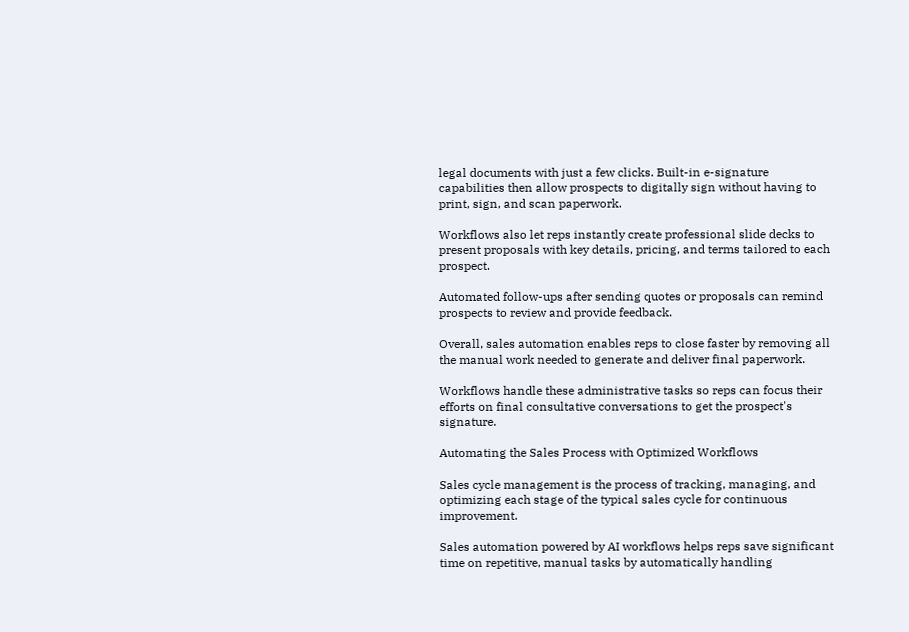legal documents with just a few clicks. Built-in e-signature capabilities then allow prospects to digitally sign without having to print, sign, and scan paperwork.

Workflows also let reps instantly create professional slide decks to present proposals with key details, pricing, and terms tailored to each prospect.

Automated follow-ups after sending quotes or proposals can remind prospects to review and provide feedback.

Overall, sales automation enables reps to close faster by removing all the manual work needed to generate and deliver final paperwork.

Workflows handle these administrative tasks so reps can focus their efforts on final consultative conversations to get the prospect's signature.

Automating the Sales Process with Optimized Workflows

Sales cycle management is the process of tracking, managing, and optimizing each stage of the typical sales cycle for continuous improvement.

Sales automation powered by AI workflows helps reps save significant time on repetitive, manual tasks by automatically handling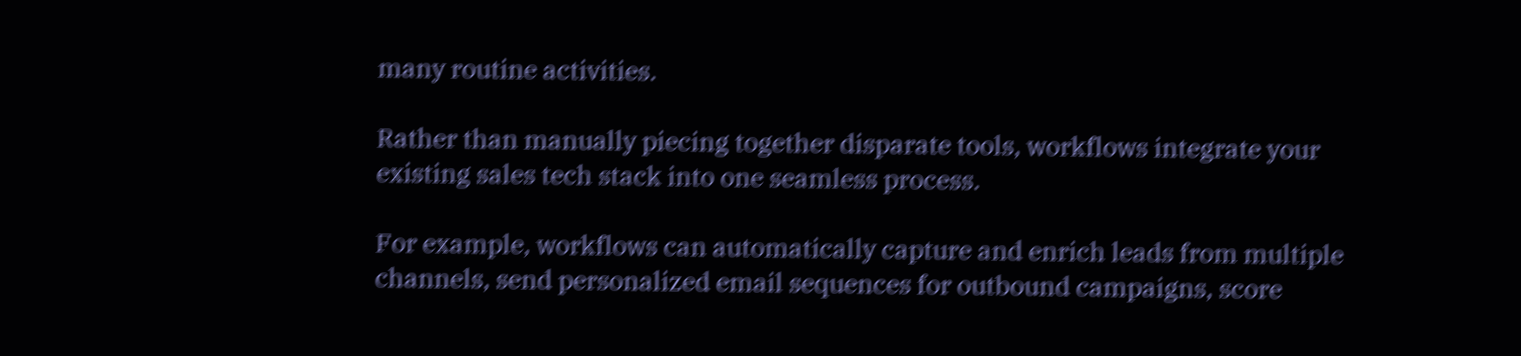many routine activities.

Rather than manually piecing together disparate tools, workflows integrate your existing sales tech stack into one seamless process.

For example, workflows can automatically capture and enrich leads from multiple channels, send personalized email sequences for outbound campaigns, score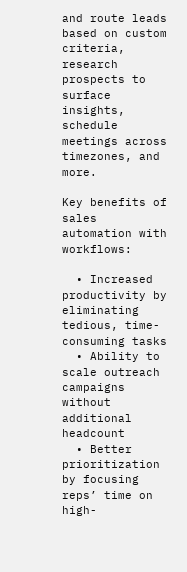and route leads based on custom criteria, research prospects to surface insights, schedule meetings across timezones, and more.

Key benefits of sales automation with workflows:

  • Increased productivity by eliminating tedious, time-consuming tasks
  • Ability to scale outreach campaigns without additional headcount
  • Better prioritization by focusing reps’ time on high-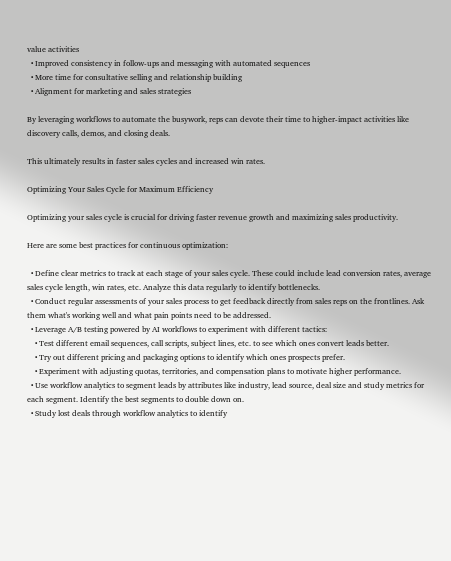value activities
  • Improved consistency in follow-ups and messaging with automated sequences
  • More time for consultative selling and relationship building
  • Alignment for marketing and sales strategies

By leveraging workflows to automate the busywork, reps can devote their time to higher-impact activities like discovery calls, demos, and closing deals.

This ultimately results in faster sales cycles and increased win rates.

Optimizing Your Sales Cycle for Maximum Efficiency

Optimizing your sales cycle is crucial for driving faster revenue growth and maximizing sales productivity.

Here are some best practices for continuous optimization:

  • Define clear metrics to track at each stage of your sales cycle. These could include lead conversion rates, average sales cycle length, win rates, etc. Analyze this data regularly to identify bottlenecks.
  • Conduct regular assessments of your sales process to get feedback directly from sales reps on the frontlines. Ask them what's working well and what pain points need to be addressed.
  • Leverage A/B testing powered by AI workflows to experiment with different tactics:
    • Test different email sequences, call scripts, subject lines, etc. to see which ones convert leads better.
    • Try out different pricing and packaging options to identify which ones prospects prefer.
    • Experiment with adjusting quotas, territories, and compensation plans to motivate higher performance.
  • Use workflow analytics to segment leads by attributes like industry, lead source, deal size and study metrics for each segment. Identify the best segments to double down on.
  • Study lost deals through workflow analytics to identify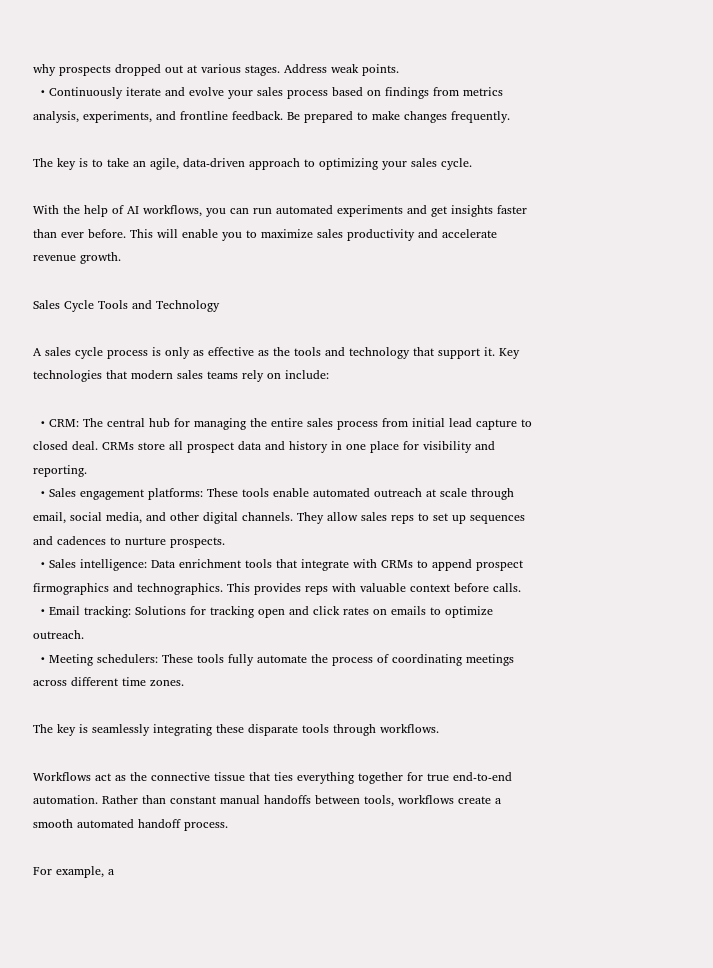why prospects dropped out at various stages. Address weak points.
  • Continuously iterate and evolve your sales process based on findings from metrics analysis, experiments, and frontline feedback. Be prepared to make changes frequently.

The key is to take an agile, data-driven approach to optimizing your sales cycle.

With the help of AI workflows, you can run automated experiments and get insights faster than ever before. This will enable you to maximize sales productivity and accelerate revenue growth.

Sales Cycle Tools and Technology

A sales cycle process is only as effective as the tools and technology that support it. Key technologies that modern sales teams rely on include:

  • CRM: The central hub for managing the entire sales process from initial lead capture to closed deal. CRMs store all prospect data and history in one place for visibility and reporting.
  • Sales engagement platforms: These tools enable automated outreach at scale through email, social media, and other digital channels. They allow sales reps to set up sequences and cadences to nurture prospects.
  • Sales intelligence: Data enrichment tools that integrate with CRMs to append prospect firmographics and technographics. This provides reps with valuable context before calls.
  • Email tracking: Solutions for tracking open and click rates on emails to optimize outreach.
  • Meeting schedulers: These tools fully automate the process of coordinating meetings across different time zones.

The key is seamlessly integrating these disparate tools through workflows.

Workflows act as the connective tissue that ties everything together for true end-to-end automation. Rather than constant manual handoffs between tools, workflows create a smooth automated handoff process.

For example, a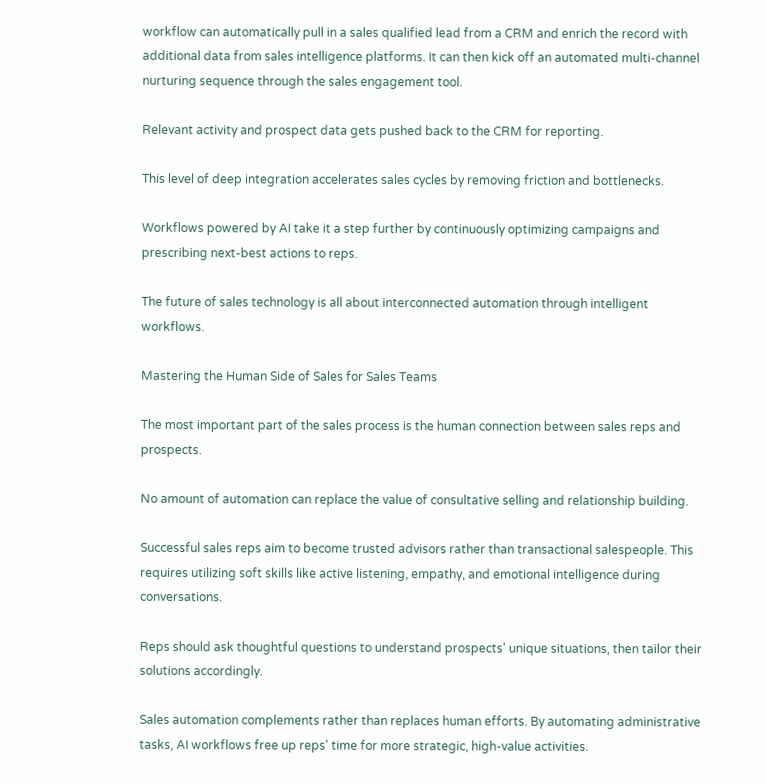workflow can automatically pull in a sales qualified lead from a CRM and enrich the record with additional data from sales intelligence platforms. It can then kick off an automated multi-channel nurturing sequence through the sales engagement tool.

Relevant activity and prospect data gets pushed back to the CRM for reporting.

This level of deep integration accelerates sales cycles by removing friction and bottlenecks.

Workflows powered by AI take it a step further by continuously optimizing campaigns and prescribing next-best actions to reps.

The future of sales technology is all about interconnected automation through intelligent workflows.

Mastering the Human Side of Sales for Sales Teams

The most important part of the sales process is the human connection between sales reps and prospects.

No amount of automation can replace the value of consultative selling and relationship building.

Successful sales reps aim to become trusted advisors rather than transactional salespeople. This requires utilizing soft skills like active listening, empathy, and emotional intelligence during conversations.

Reps should ask thoughtful questions to understand prospects' unique situations, then tailor their solutions accordingly.

Sales automation complements rather than replaces human efforts. By automating administrative tasks, AI workflows free up reps' time for more strategic, high-value activities.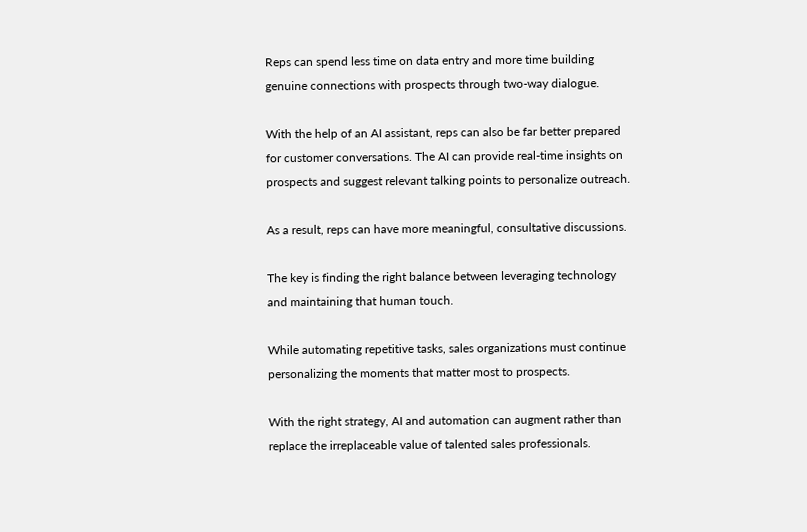Reps can spend less time on data entry and more time building genuine connections with prospects through two-way dialogue.

With the help of an AI assistant, reps can also be far better prepared for customer conversations. The AI can provide real-time insights on prospects and suggest relevant talking points to personalize outreach.

As a result, reps can have more meaningful, consultative discussions.

The key is finding the right balance between leveraging technology and maintaining that human touch.

While automating repetitive tasks, sales organizations must continue personalizing the moments that matter most to prospects.

With the right strategy, AI and automation can augment rather than replace the irreplaceable value of talented sales professionals.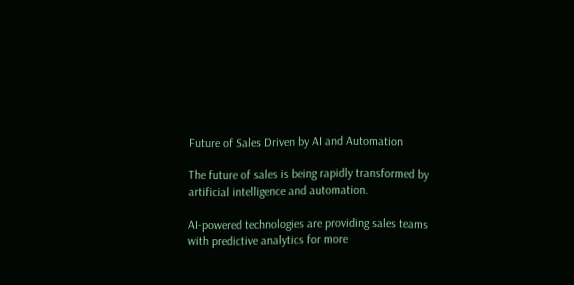Future of Sales Driven by AI and Automation

The future of sales is being rapidly transformed by artificial intelligence and automation.

AI-powered technologies are providing sales teams with predictive analytics for more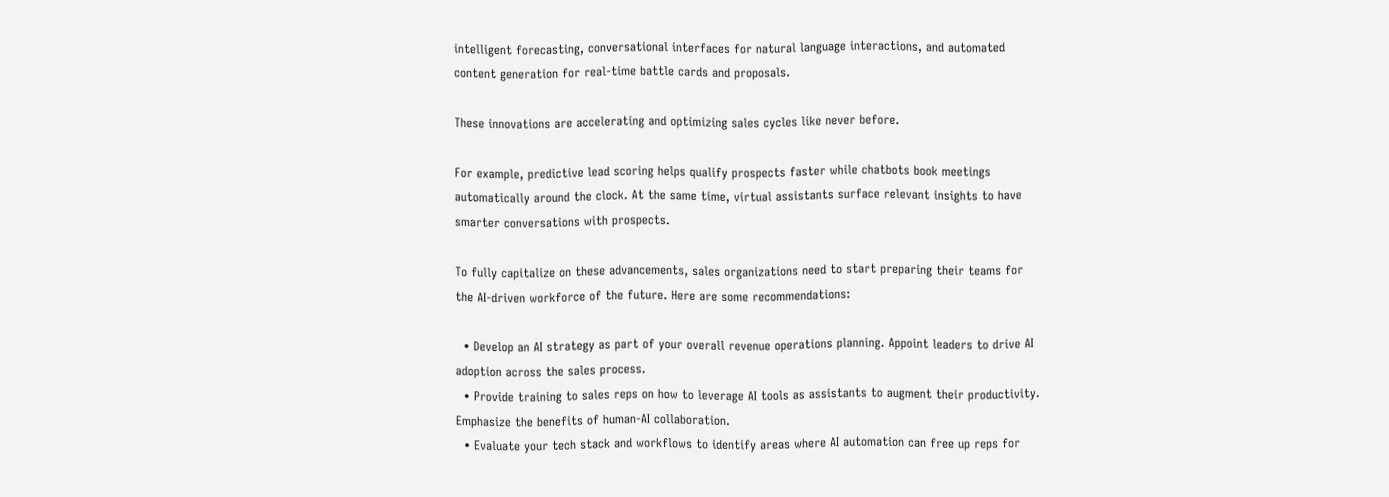intelligent forecasting, conversational interfaces for natural language interactions, and automated content generation for real-time battle cards and proposals.

These innovations are accelerating and optimizing sales cycles like never before.

For example, predictive lead scoring helps qualify prospects faster while chatbots book meetings automatically around the clock. At the same time, virtual assistants surface relevant insights to have smarter conversations with prospects.

To fully capitalize on these advancements, sales organizations need to start preparing their teams for the AI-driven workforce of the future. Here are some recommendations:

  • Develop an AI strategy as part of your overall revenue operations planning. Appoint leaders to drive AI adoption across the sales process.
  • Provide training to sales reps on how to leverage AI tools as assistants to augment their productivity. Emphasize the benefits of human-AI collaboration.
  • Evaluate your tech stack and workflows to identify areas where AI automation can free up reps for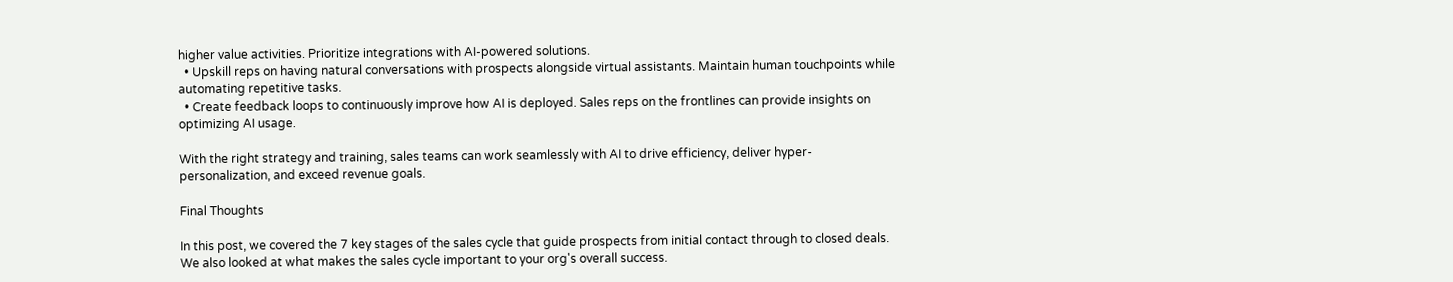higher value activities. Prioritize integrations with AI-powered solutions.
  • Upskill reps on having natural conversations with prospects alongside virtual assistants. Maintain human touchpoints while automating repetitive tasks.
  • Create feedback loops to continuously improve how AI is deployed. Sales reps on the frontlines can provide insights on optimizing AI usage.

With the right strategy and training, sales teams can work seamlessly with AI to drive efficiency, deliver hyper-personalization, and exceed revenue goals.

Final Thoughts

In this post, we covered the 7 key stages of the sales cycle that guide prospects from initial contact through to closed deals. We also looked at what makes the sales cycle important to your org's overall success.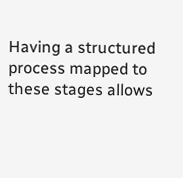Having a structured process mapped to these stages allows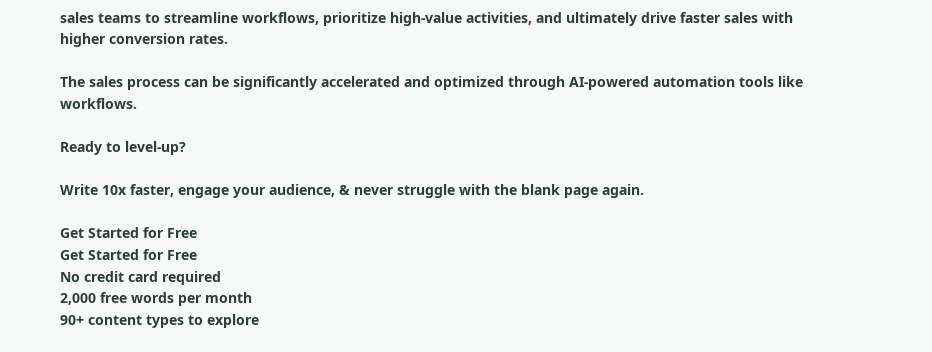sales teams to streamline workflows, prioritize high-value activities, and ultimately drive faster sales with higher conversion rates.

The sales process can be significantly accelerated and optimized through AI-powered automation tools like workflows.

Ready to level-up?

Write 10x faster, engage your audience, & never struggle with the blank page again.

Get Started for Free
Get Started for Free
No credit card required
2,000 free words per month
90+ content types to explore